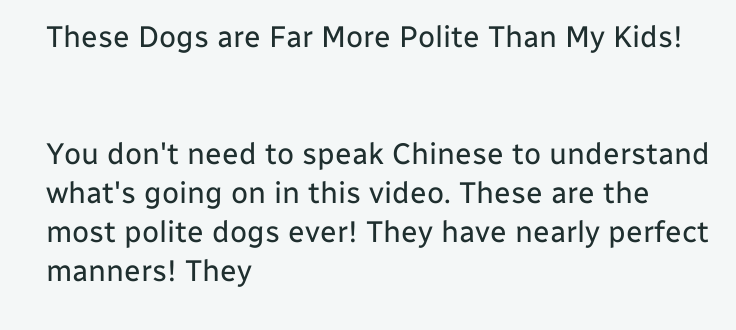These Dogs are Far More Polite Than My Kids!


You don't need to speak Chinese to understand what's going on in this video. These are the most polite dogs ever! They have nearly perfect manners! They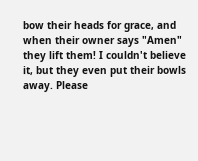bow their heads for grace, and when their owner says "Amen" they lift them! I couldn't believe it, but they even put their bowls away. Please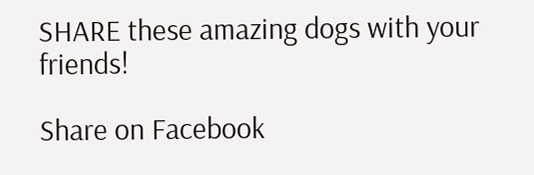SHARE these amazing dogs with your friends!

Share on Facebook